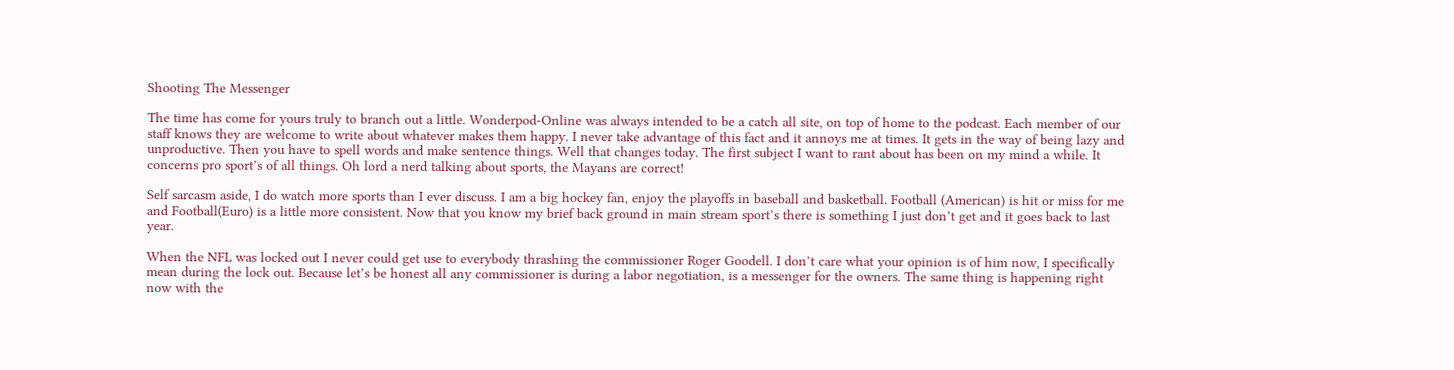Shooting The Messenger

The time has come for yours truly to branch out a little. Wonderpod-Online was always intended to be a catch all site, on top of home to the podcast. Each member of our staff knows they are welcome to write about whatever makes them happy. I never take advantage of this fact and it annoys me at times. It gets in the way of being lazy and unproductive. Then you have to spell words and make sentence things. Well that changes today. The first subject I want to rant about has been on my mind a while. It concerns pro sport’s of all things. Oh lord a nerd talking about sports, the Mayans are correct!

Self sarcasm aside, I do watch more sports than I ever discuss. I am a big hockey fan, enjoy the playoffs in baseball and basketball. Football (American) is hit or miss for me and Football(Euro) is a little more consistent. Now that you know my brief back ground in main stream sport’s there is something I just don’t get and it goes back to last year.

When the NFL was locked out I never could get use to everybody thrashing the commissioner Roger Goodell. I don’t care what your opinion is of him now, I specifically mean during the lock out. Because let’s be honest all any commissioner is during a labor negotiation, is a messenger for the owners. The same thing is happening right now with the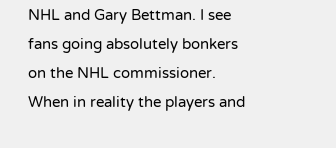NHL and Gary Bettman. I see fans going absolutely bonkers on the NHL commissioner. When in reality the players and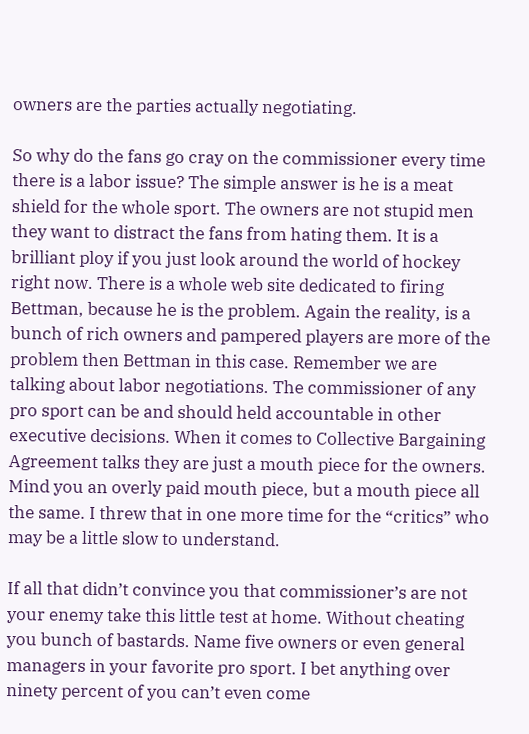owners are the parties actually negotiating.

So why do the fans go cray on the commissioner every time there is a labor issue? The simple answer is he is a meat shield for the whole sport. The owners are not stupid men they want to distract the fans from hating them. It is a brilliant ploy if you just look around the world of hockey right now. There is a whole web site dedicated to firing Bettman, because he is the problem. Again the reality, is a bunch of rich owners and pampered players are more of the problem then Bettman in this case. Remember we are talking about labor negotiations. The commissioner of any pro sport can be and should held accountable in other executive decisions. When it comes to Collective Bargaining Agreement talks they are just a mouth piece for the owners. Mind you an overly paid mouth piece, but a mouth piece all the same. I threw that in one more time for the “critics” who may be a little slow to understand.

If all that didn’t convince you that commissioner’s are not your enemy take this little test at home. Without cheating you bunch of bastards. Name five owners or even general managers in your favorite pro sport. I bet anything over ninety percent of you can’t even come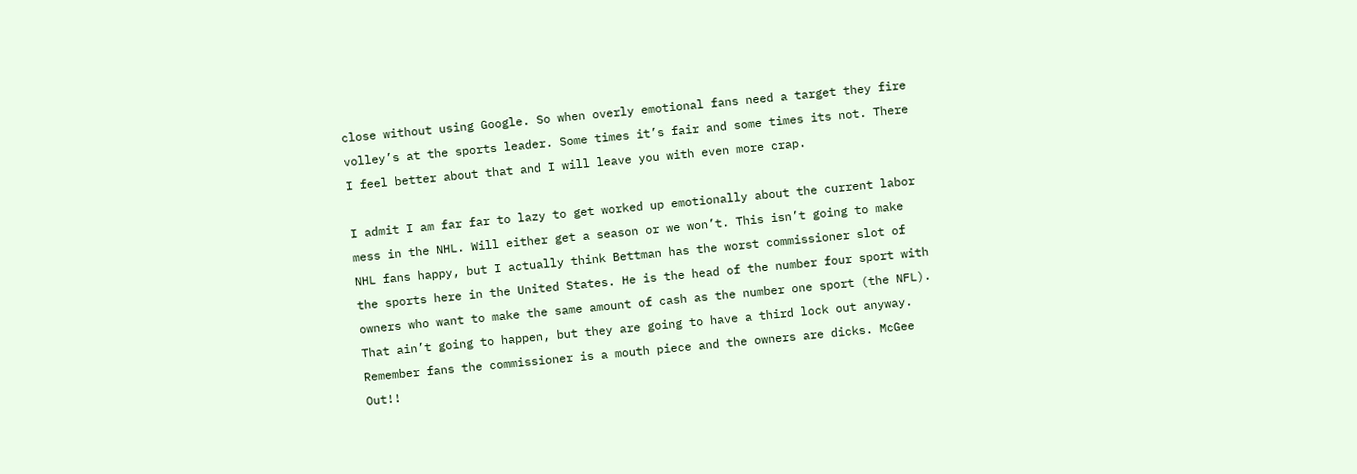close without using Google. So when overly emotional fans need a target they fire volley’s at the sports leader. Some times it’s fair and some times its not. There I feel better about that and I will leave you with even more crap.

I admit I am far far to lazy to get worked up emotionally about the current labor mess in the NHL. Will either get a season or we won’t. This isn’t going to make NHL fans happy, but I actually think Bettman has the worst commissioner slot of the sports here in the United States. He is the head of the number four sport with owners who want to make the same amount of cash as the number one sport (the NFL). That ain’t going to happen, but they are going to have a third lock out anyway. Remember fans the commissioner is a mouth piece and the owners are dicks. McGee Out!!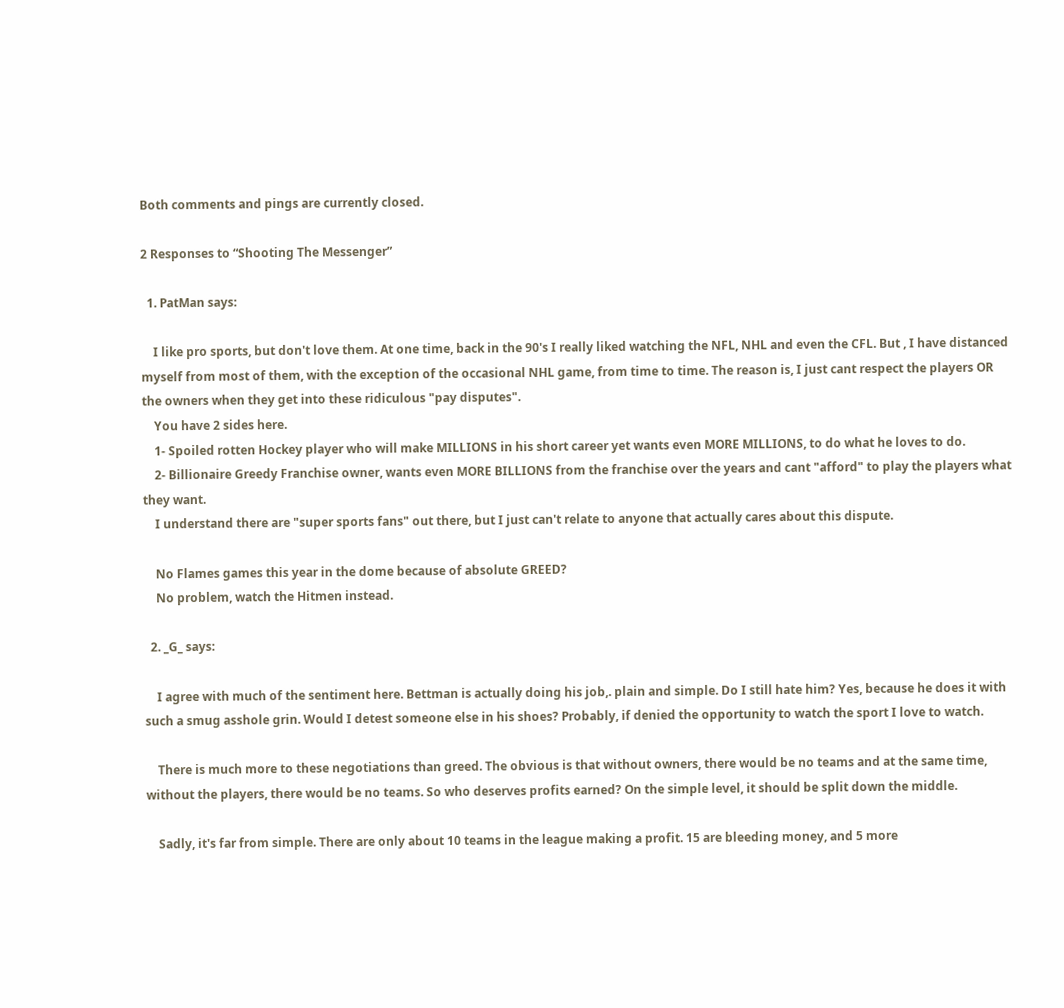Both comments and pings are currently closed.

2 Responses to “Shooting The Messenger”

  1. PatMan says:

    I like pro sports, but don't love them. At one time, back in the 90's I really liked watching the NFL, NHL and even the CFL. But , I have distanced myself from most of them, with the exception of the occasional NHL game, from time to time. The reason is, I just cant respect the players OR the owners when they get into these ridiculous "pay disputes".
    You have 2 sides here.
    1- Spoiled rotten Hockey player who will make MILLIONS in his short career yet wants even MORE MILLIONS, to do what he loves to do.
    2- Billionaire Greedy Franchise owner, wants even MORE BILLIONS from the franchise over the years and cant "afford" to play the players what they want.
    I understand there are "super sports fans" out there, but I just can't relate to anyone that actually cares about this dispute.

    No Flames games this year in the dome because of absolute GREED?
    No problem, watch the Hitmen instead.

  2. _G_ says:

    I agree with much of the sentiment here. Bettman is actually doing his job,. plain and simple. Do I still hate him? Yes, because he does it with such a smug asshole grin. Would I detest someone else in his shoes? Probably, if denied the opportunity to watch the sport I love to watch.

    There is much more to these negotiations than greed. The obvious is that without owners, there would be no teams and at the same time, without the players, there would be no teams. So who deserves profits earned? On the simple level, it should be split down the middle.

    Sadly, it's far from simple. There are only about 10 teams in the league making a profit. 15 are bleeding money, and 5 more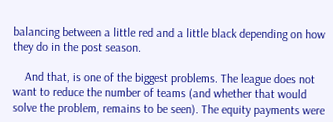balancing between a little red and a little black depending on how they do in the post season.

    And that, is one of the biggest problems. The league does not want to reduce the number of teams (and whether that would solve the problem, remains to be seen). The equity payments were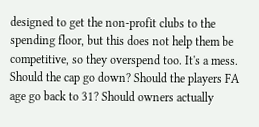designed to get the non-profit clubs to the spending floor, but this does not help them be competitive, so they overspend too. It's a mess. Should the cap go down? Should the players FA age go back to 31? Should owners actually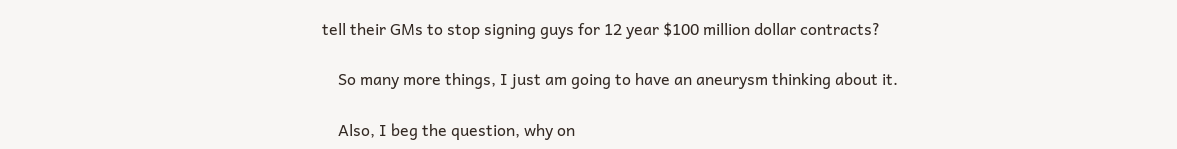tell their GMs to stop signing guys for 12 year $100 million dollar contracts?

    So many more things, I just am going to have an aneurysm thinking about it.

    Also, I beg the question, why on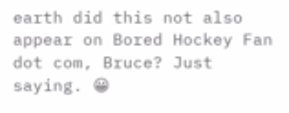earth did this not also appear on Bored Hockey Fan dot com, Bruce? Just saying. 😀